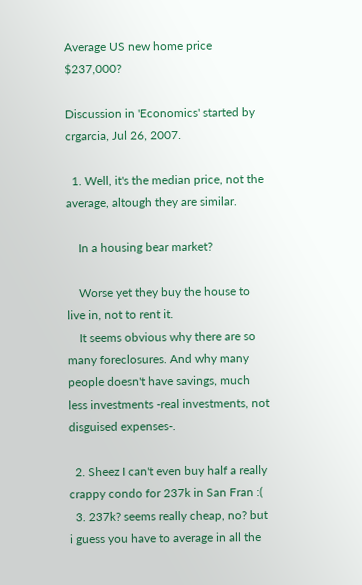Average US new home price $237,000?

Discussion in 'Economics' started by crgarcia, Jul 26, 2007.

  1. Well, it's the median price, not the average, altough they are similar.

    In a housing bear market?

    Worse yet they buy the house to live in, not to rent it.
    It seems obvious why there are so many foreclosures. And why many people doesn't have savings, much less investments -real investments, not disguised expenses-.

  2. Sheez I can't even buy half a really crappy condo for 237k in San Fran :(
  3. 237k? seems really cheap, no? but i guess you have to average in all the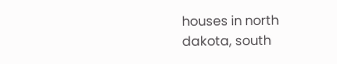houses in north dakota, south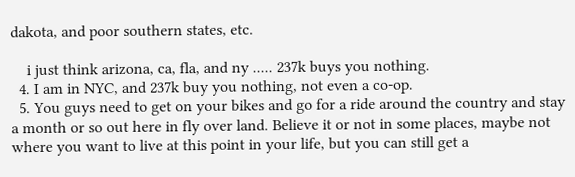dakota, and poor southern states, etc.

    i just think arizona, ca, fla, and ny ..... 237k buys you nothing.
  4. I am in NYC, and 237k buy you nothing, not even a co-op.
  5. You guys need to get on your bikes and go for a ride around the country and stay a month or so out here in fly over land. Believe it or not in some places, maybe not where you want to live at this point in your life, but you can still get a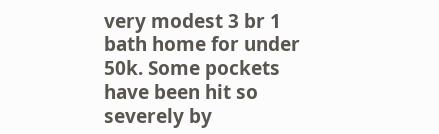very modest 3 br 1 bath home for under 50k. Some pockets have been hit so severely by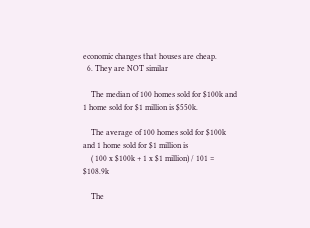economic changes that houses are cheap.
  6. They are NOT similar

    The median of 100 homes sold for $100k and 1 home sold for $1 million is $550k.

    The average of 100 homes sold for $100k and 1 home sold for $1 million is
    ( 100 x $100k + 1 x $1 million) / 101 = $108.9k

    The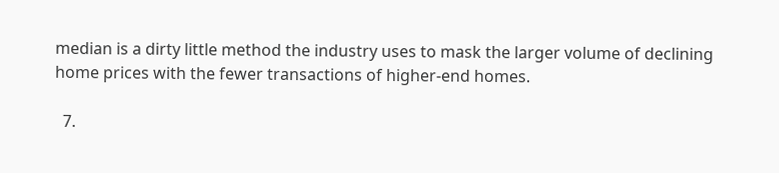median is a dirty little method the industry uses to mask the larger volume of declining home prices with the fewer transactions of higher-end homes.

  7.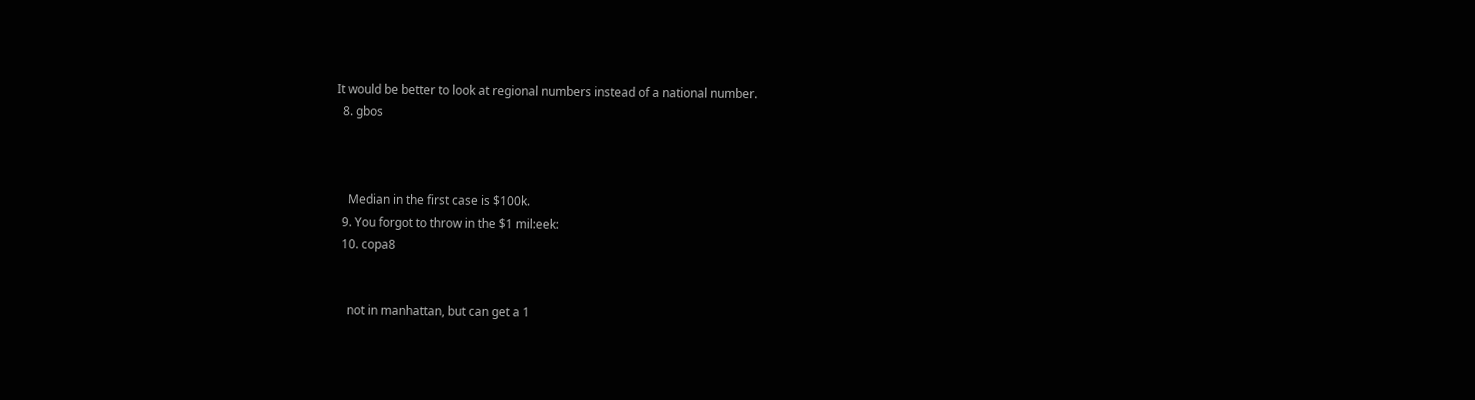It would be better to look at regional numbers instead of a national number.
  8. gbos



    Median in the first case is $100k.
  9. You forgot to throw in the $1 mil:eek:
  10. copa8


    not in manhattan, but can get a 1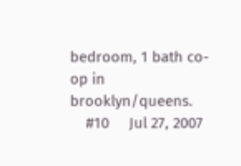bedroom, 1 bath co-op in brooklyn/queens.
    #10     Jul 27, 2007